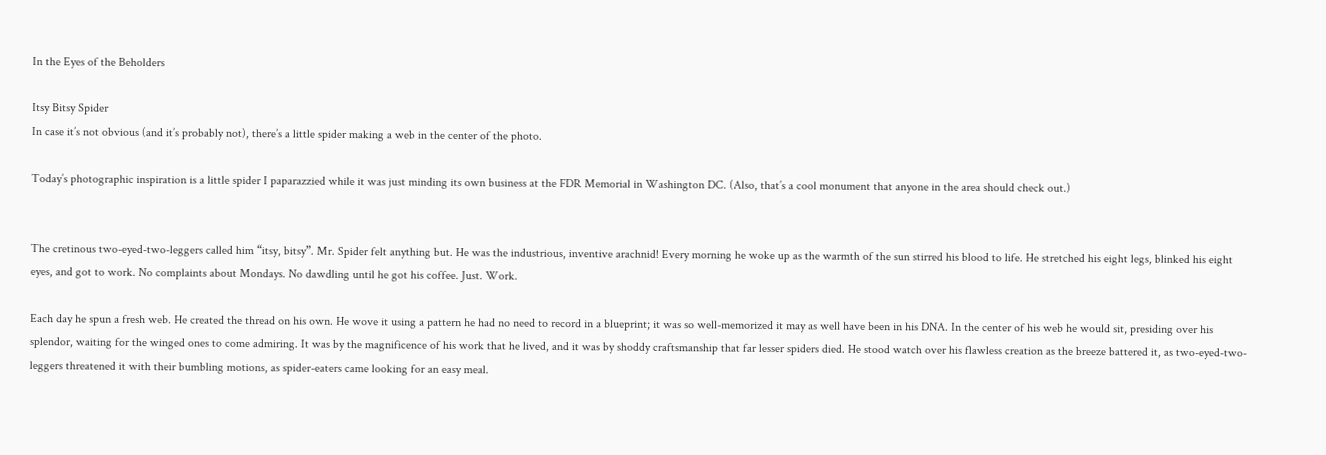In the Eyes of the Beholders

Itsy Bitsy Spider
In case it’s not obvious (and it’s probably not), there’s a little spider making a web in the center of the photo.

Today’s photographic inspiration is a little spider I paparazzied while it was just minding its own business at the FDR Memorial in Washington DC. (Also, that’s a cool monument that anyone in the area should check out.)


The cretinous two-eyed-two-leggers called him “itsy, bitsy”. Mr. Spider felt anything but. He was the industrious, inventive arachnid! Every morning he woke up as the warmth of the sun stirred his blood to life. He stretched his eight legs, blinked his eight eyes, and got to work. No complaints about Mondays. No dawdling until he got his coffee. Just. Work.

Each day he spun a fresh web. He created the thread on his own. He wove it using a pattern he had no need to record in a blueprint; it was so well-memorized it may as well have been in his DNA. In the center of his web he would sit, presiding over his splendor, waiting for the winged ones to come admiring. It was by the magnificence of his work that he lived, and it was by shoddy craftsmanship that far lesser spiders died. He stood watch over his flawless creation as the breeze battered it, as two-eyed-two-leggers threatened it with their bumbling motions, as spider-eaters came looking for an easy meal.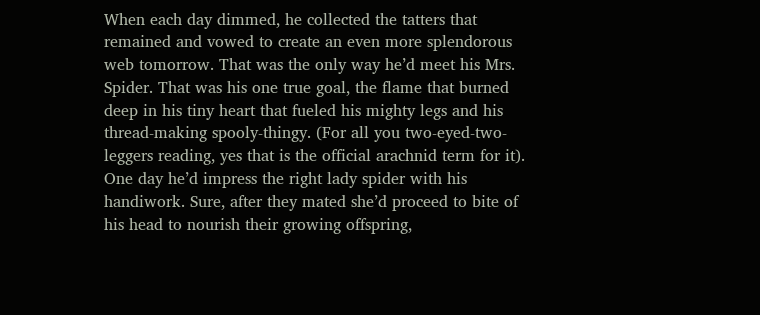When each day dimmed, he collected the tatters that remained and vowed to create an even more splendorous web tomorrow. That was the only way he’d meet his Mrs. Spider. That was his one true goal, the flame that burned deep in his tiny heart that fueled his mighty legs and his thread-making spooly-thingy. (For all you two-eyed-two-leggers reading, yes that is the official arachnid term for it). One day he’d impress the right lady spider with his handiwork. Sure, after they mated she’d proceed to bite of his head to nourish their growing offspring,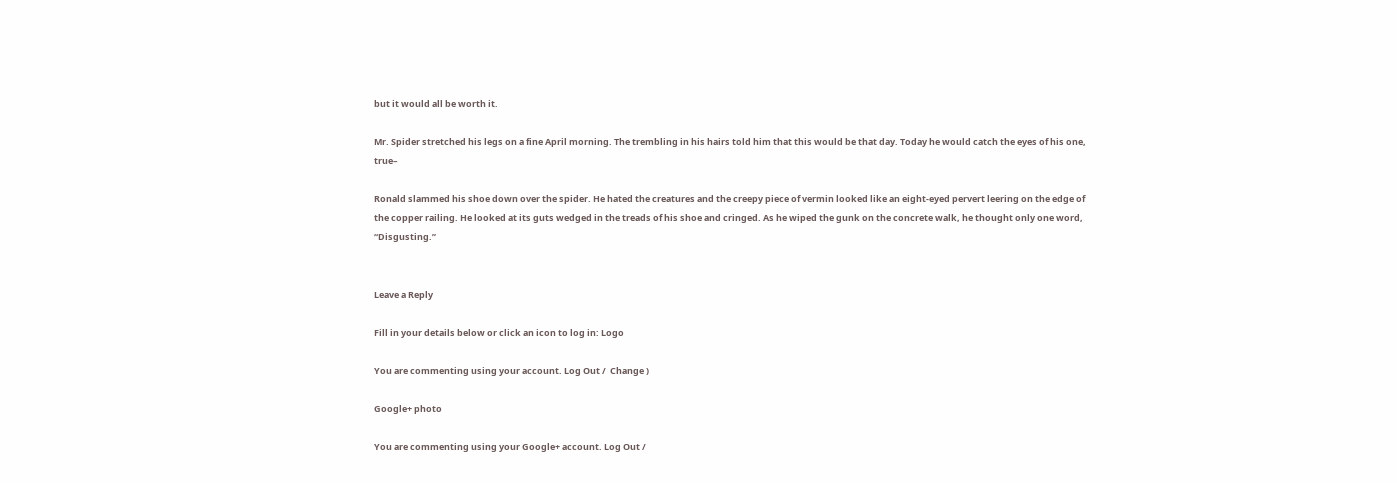but it would all be worth it.

Mr. Spider stretched his legs on a fine April morning. The trembling in his hairs told him that this would be that day. Today he would catch the eyes of his one, true–

Ronald slammed his shoe down over the spider. He hated the creatures and the creepy piece of vermin looked like an eight-eyed pervert leering on the edge of the copper railing. He looked at its guts wedged in the treads of his shoe and cringed. As he wiped the gunk on the concrete walk, he thought only one word, “Disgusting.”


Leave a Reply

Fill in your details below or click an icon to log in: Logo

You are commenting using your account. Log Out /  Change )

Google+ photo

You are commenting using your Google+ account. Log Out /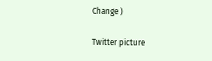Change )

Twitter picture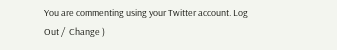You are commenting using your Twitter account. Log Out /  Change )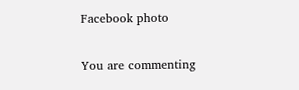Facebook photo

You are commenting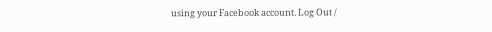using your Facebook account. Log Out /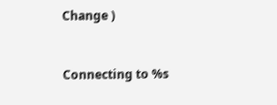Change )


Connecting to %s